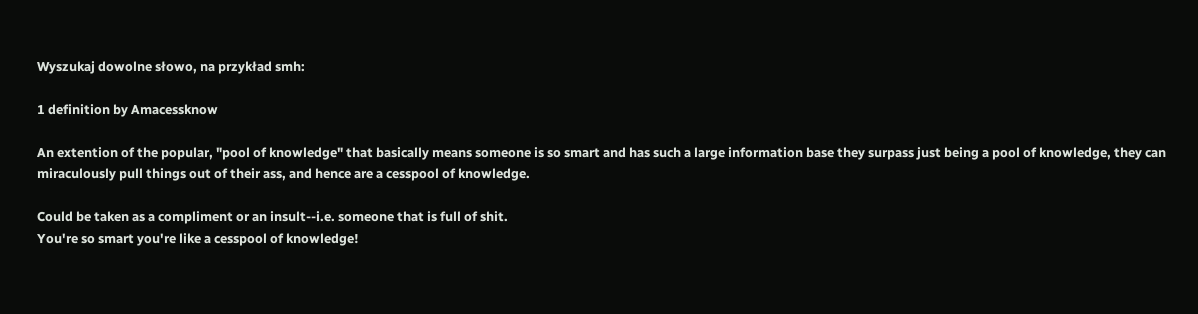Wyszukaj dowolne słowo, na przykład smh:

1 definition by Amacessknow

An extention of the popular, "pool of knowledge" that basically means someone is so smart and has such a large information base they surpass just being a pool of knowledge, they can miraculously pull things out of their ass, and hence are a cesspool of knowledge.

Could be taken as a compliment or an insult--i.e. someone that is full of shit.
You're so smart you're like a cesspool of knowledge!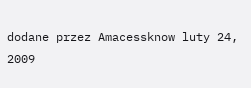dodane przez Amacessknow luty 24, 2009